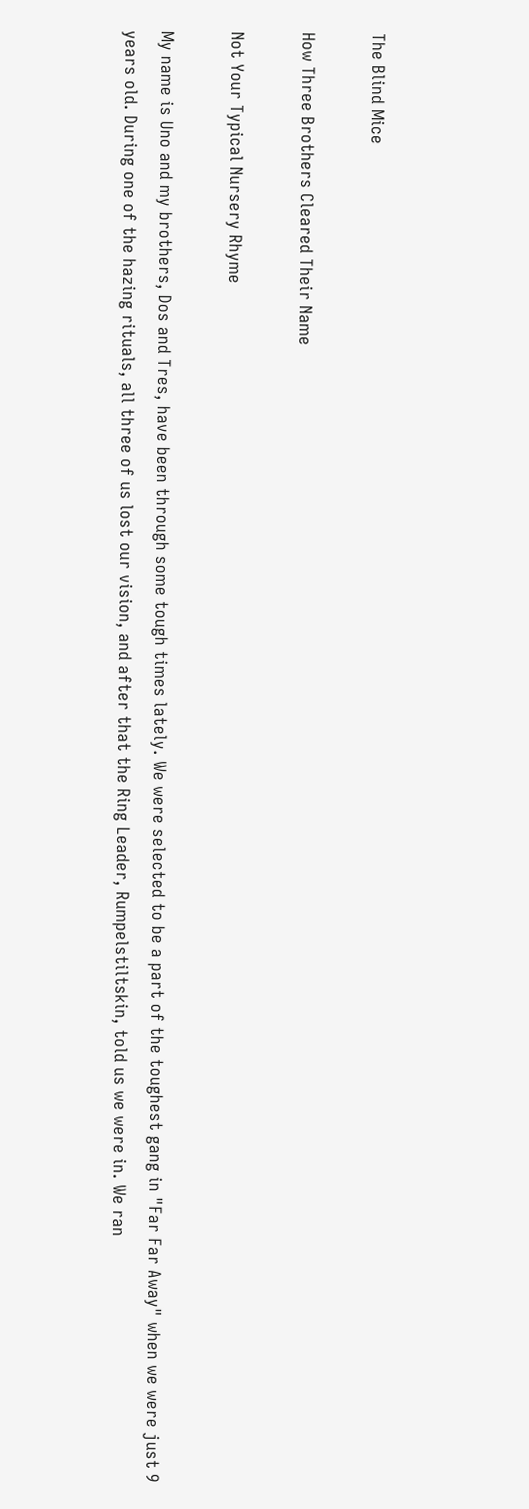The Blind Mice

How Three Brothers Cleared Their Name

Not Your Typical Nursery Rhyme

My name is Uno and my brothers, Dos and Tres, have been through some tough times lately. We were selected to be a part of the toughest gang in "Far Far Away" when we were just 9 years old. During one of the hazing rituals, all three of us lost our vision, and after that the Ring Leader, Rumpelstiltskin, told us we were in. We ran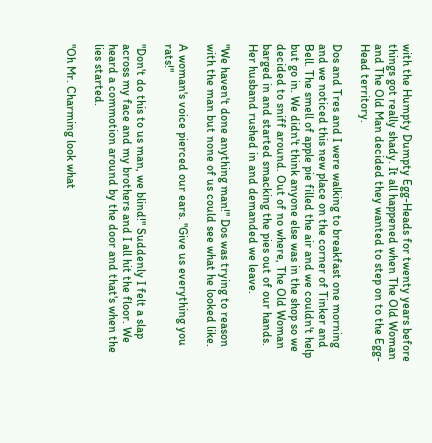with the Humpty Dumpty Egg-Heads for twenty years before things got really shady. It all happened when The Old Woman and The Old Man decided they wanted to step on to the Egg-Head territory.

Dos and Tres and I were walking to breakfast one morning and we noticed this new place on the corner of Tinker and Bell. The smell of apple pie filled the air and we couldn't help but go in. We didn't think anyone else was in the shop so we decided to sniff around. Out of no where, The Old Woman barged in and started smacking the pies out of our hands. Her husband rushed in and demanded we leave.

"We haven't done anything man!" Dos was trying to reason with the man but none of us could see what he looked like.

A woman's voice pierced our ears. "Give us everything you rats!"

"Don't do this to us man, we blind!" Suddenly I felt a slap across my face and my brothers and I all hit the floor. We heard a commotion around by the door and that's when the lies started.

"Oh Mr. Charming look what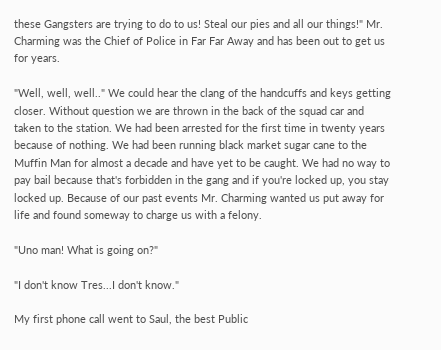these Gangsters are trying to do to us! Steal our pies and all our things!" Mr. Charming was the Chief of Police in Far Far Away and has been out to get us for years.

"Well, well, well.." We could hear the clang of the handcuffs and keys getting closer. Without question we are thrown in the back of the squad car and taken to the station. We had been arrested for the first time in twenty years because of nothing. We had been running black market sugar cane to the Muffin Man for almost a decade and have yet to be caught. We had no way to pay bail because that's forbidden in the gang and if you're locked up, you stay locked up. Because of our past events Mr. Charming wanted us put away for life and found someway to charge us with a felony.

"Uno man! What is going on?"

"I don't know Tres...I don't know."

My first phone call went to Saul, the best Public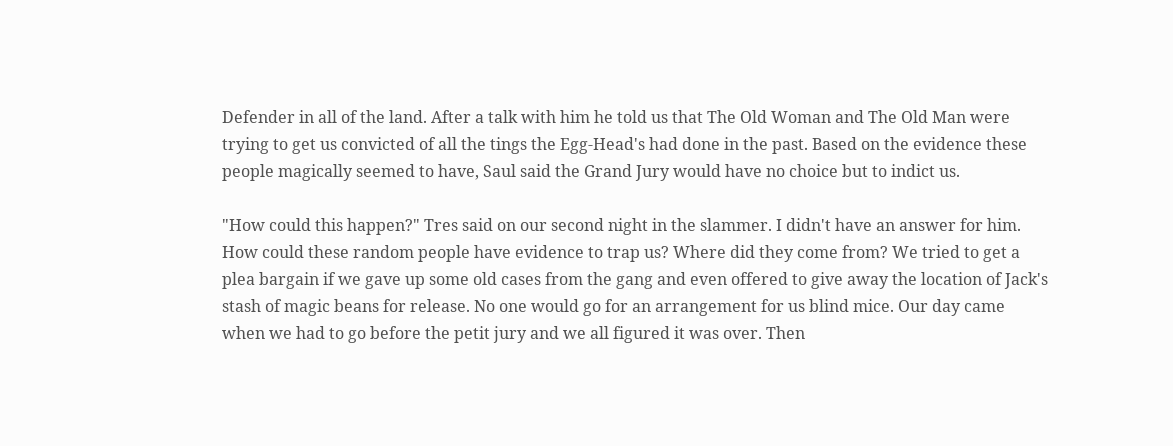Defender in all of the land. After a talk with him he told us that The Old Woman and The Old Man were trying to get us convicted of all the tings the Egg-Head's had done in the past. Based on the evidence these people magically seemed to have, Saul said the Grand Jury would have no choice but to indict us.

"How could this happen?" Tres said on our second night in the slammer. I didn't have an answer for him. How could these random people have evidence to trap us? Where did they come from? We tried to get a plea bargain if we gave up some old cases from the gang and even offered to give away the location of Jack's stash of magic beans for release. No one would go for an arrangement for us blind mice. Our day came when we had to go before the petit jury and we all figured it was over. Then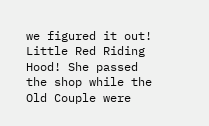we figured it out! Little Red Riding Hood! She passed the shop while the Old Couple were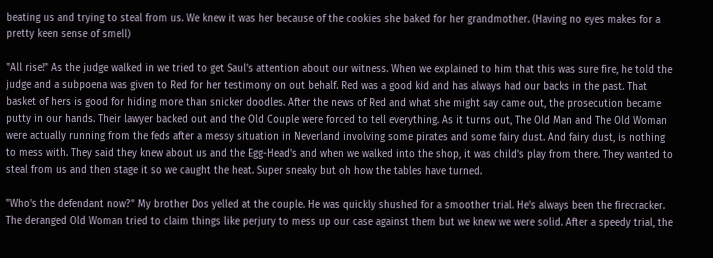beating us and trying to steal from us. We knew it was her because of the cookies she baked for her grandmother. (Having no eyes makes for a pretty keen sense of smell)

"All rise!" As the judge walked in we tried to get Saul's attention about our witness. When we explained to him that this was sure fire, he told the judge and a subpoena was given to Red for her testimony on out behalf. Red was a good kid and has always had our backs in the past. That basket of hers is good for hiding more than snicker doodles. After the news of Red and what she might say came out, the prosecution became putty in our hands. Their lawyer backed out and the Old Couple were forced to tell everything. As it turns out, The Old Man and The Old Woman were actually running from the feds after a messy situation in Neverland involving some pirates and some fairy dust. And fairy dust, is nothing to mess with. They said they knew about us and the Egg-Head's and when we walked into the shop, it was child's play from there. They wanted to steal from us and then stage it so we caught the heat. Super sneaky but oh how the tables have turned.

"Who's the defendant now?" My brother Dos yelled at the couple. He was quickly shushed for a smoother trial. He's always been the firecracker. The deranged Old Woman tried to claim things like perjury to mess up our case against them but we knew we were solid. After a speedy trial, the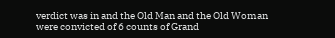verdict was in and the Old Man and the Old Woman were convicted of 6 counts of Grand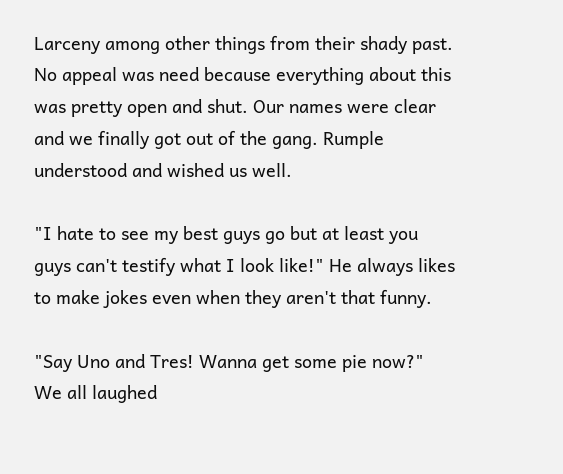Larceny among other things from their shady past. No appeal was need because everything about this was pretty open and shut. Our names were clear and we finally got out of the gang. Rumple understood and wished us well.

"I hate to see my best guys go but at least you guys can't testify what I look like!" He always likes to make jokes even when they aren't that funny.

"Say Uno and Tres! Wanna get some pie now?" We all laughed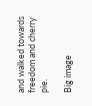and walked towards freedom and cherry pie.

Big image